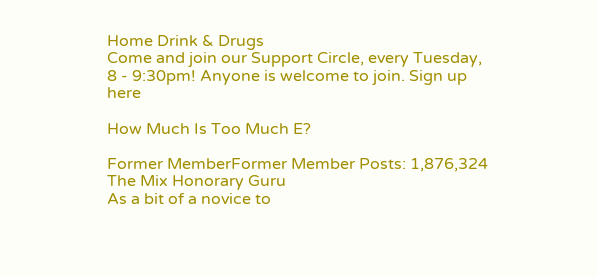Home Drink & Drugs
Come and join our Support Circle, every Tuesday, 8 - 9:30pm! Anyone is welcome to join. Sign up here

How Much Is Too Much E?

Former MemberFormer Member Posts: 1,876,324 The Mix Honorary Guru
As a bit of a novice to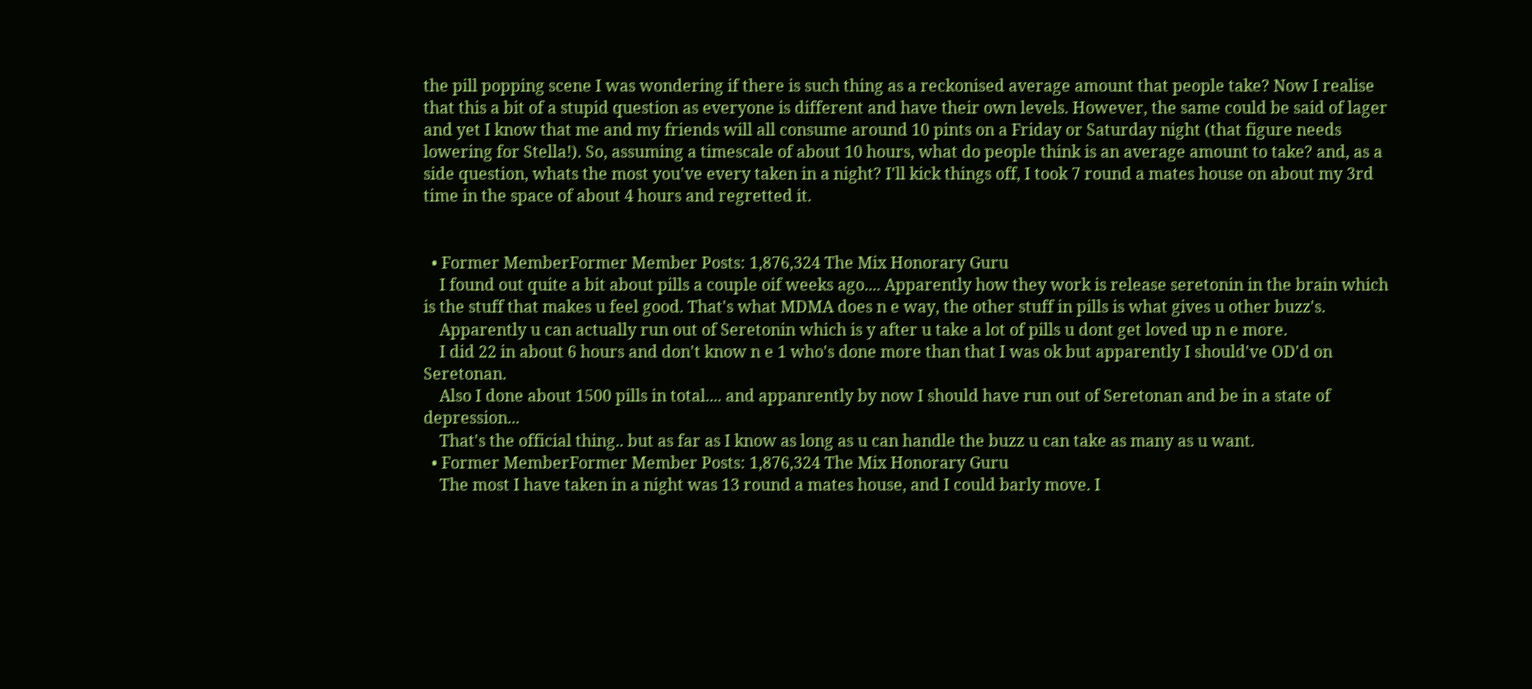the pill popping scene I was wondering if there is such thing as a reckonised average amount that people take? Now I realise that this a bit of a stupid question as everyone is different and have their own levels. However, the same could be said of lager and yet I know that me and my friends will all consume around 10 pints on a Friday or Saturday night (that figure needs lowering for Stella!). So, assuming a timescale of about 10 hours, what do people think is an average amount to take? and, as a side question, whats the most you've every taken in a night? I'll kick things off, I took 7 round a mates house on about my 3rd time in the space of about 4 hours and regretted it.


  • Former MemberFormer Member Posts: 1,876,324 The Mix Honorary Guru
    I found out quite a bit about pills a couple oif weeks ago.... Apparently how they work is release seretonin in the brain which is the stuff that makes u feel good. That's what MDMA does n e way, the other stuff in pills is what gives u other buzz's.
    Apparently u can actually run out of Seretonin which is y after u take a lot of pills u dont get loved up n e more.
    I did 22 in about 6 hours and don't know n e 1 who's done more than that I was ok but apparently I should've OD'd on Seretonan.
    Also I done about 1500 pills in total.... and appanrently by now I should have run out of Seretonan and be in a state of depression...
    That's the official thing.. but as far as I know as long as u can handle the buzz u can take as many as u want.
  • Former MemberFormer Member Posts: 1,876,324 The Mix Honorary Guru
    The most I have taken in a night was 13 round a mates house, and I could barly move. I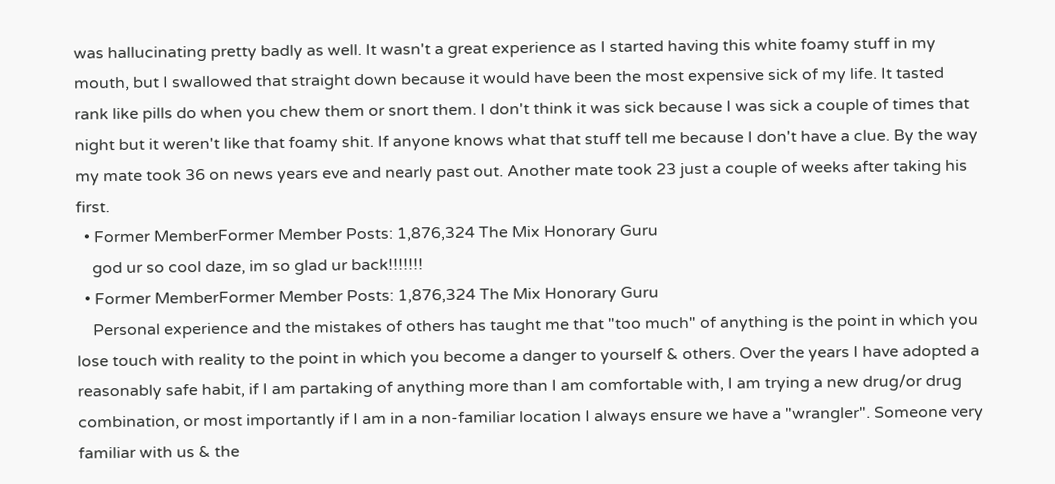was hallucinating pretty badly as well. It wasn't a great experience as I started having this white foamy stuff in my mouth, but I swallowed that straight down because it would have been the most expensive sick of my life. It tasted rank like pills do when you chew them or snort them. I don't think it was sick because I was sick a couple of times that night but it weren't like that foamy shit. If anyone knows what that stuff tell me because I don't have a clue. By the way my mate took 36 on news years eve and nearly past out. Another mate took 23 just a couple of weeks after taking his first.
  • Former MemberFormer Member Posts: 1,876,324 The Mix Honorary Guru
    god ur so cool daze, im so glad ur back!!!!!!!
  • Former MemberFormer Member Posts: 1,876,324 The Mix Honorary Guru
    Personal experience and the mistakes of others has taught me that "too much" of anything is the point in which you lose touch with reality to the point in which you become a danger to yourself & others. Over the years I have adopted a reasonably safe habit, if I am partaking of anything more than I am comfortable with, I am trying a new drug/or drug combination, or most importantly if I am in a non-familiar location I always ensure we have a "wrangler". Someone very familiar with us & the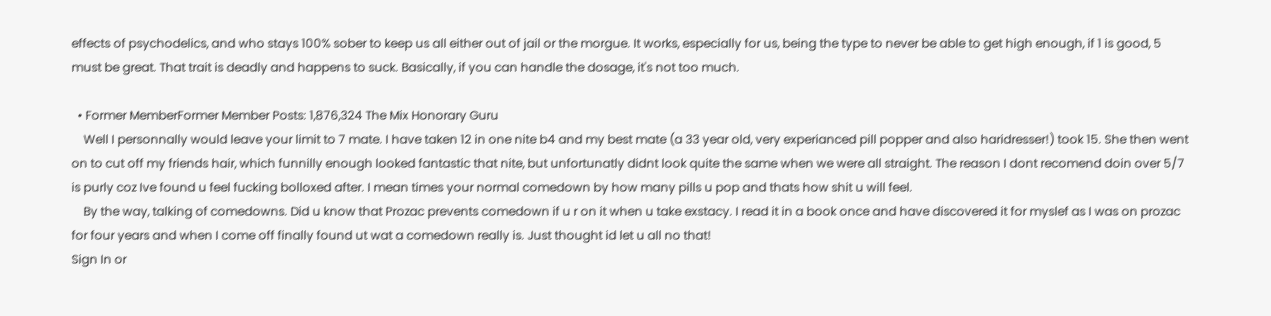effects of psychodelics, and who stays 100% sober to keep us all either out of jail or the morgue. It works, especially for us, being the type to never be able to get high enough, if 1 is good, 5 must be great. That trait is deadly and happens to suck. Basically, if you can handle the dosage, it's not too much.

  • Former MemberFormer Member Posts: 1,876,324 The Mix Honorary Guru
    Well I personnally would leave your limit to 7 mate. I have taken 12 in one nite b4 and my best mate (a 33 year old, very experianced pill popper and also haridresser!) took 15. She then went on to cut off my friends hair, which funnilly enough looked fantastic that nite, but unfortunatly didnt look quite the same when we were all straight. The reason I dont recomend doin over 5/7 is purly coz Ive found u feel fucking bolloxed after. I mean times your normal comedown by how many pills u pop and thats how shit u will feel.
    By the way, talking of comedowns. Did u know that Prozac prevents comedown if u r on it when u take exstacy. I read it in a book once and have discovered it for myslef as I was on prozac for four years and when I come off finally found ut wat a comedown really is. Just thought id let u all no that!
Sign In or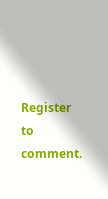Register to comment.